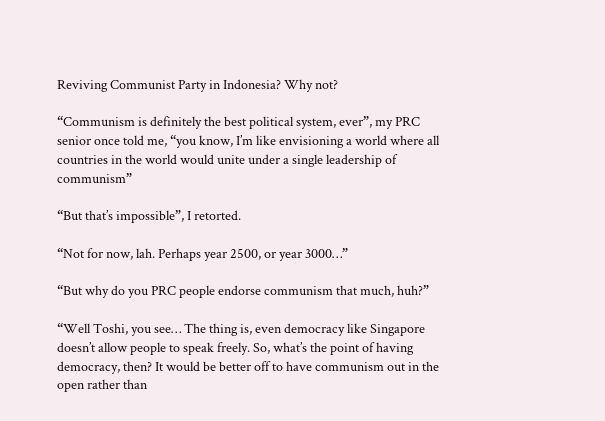Reviving Communist Party in Indonesia? Why not?

“Communism is definitely the best political system, ever”, my PRC senior once told me, “you know, I’m like envisioning a world where all countries in the world would unite under a single leadership of communism”

“But that’s impossible”, I retorted.

“Not for now, lah. Perhaps year 2500, or year 3000…”

“But why do you PRC people endorse communism that much, huh?”

“Well Toshi, you see… The thing is, even democracy like Singapore doesn’t allow people to speak freely. So, what’s the point of having democracy, then? It would be better off to have communism out in the open rather than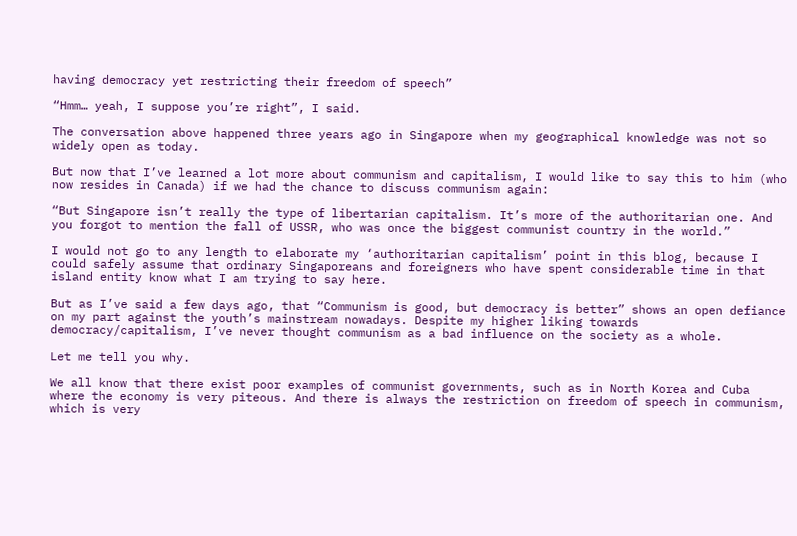having democracy yet restricting their freedom of speech”

“Hmm… yeah, I suppose you’re right”, I said.

The conversation above happened three years ago in Singapore when my geographical knowledge was not so widely open as today.

But now that I’ve learned a lot more about communism and capitalism, I would like to say this to him (who now resides in Canada) if we had the chance to discuss communism again:

“But Singapore isn’t really the type of libertarian capitalism. It’s more of the authoritarian one. And you forgot to mention the fall of USSR, who was once the biggest communist country in the world.”

I would not go to any length to elaborate my ‘authoritarian capitalism’ point in this blog, because I could safely assume that ordinary Singaporeans and foreigners who have spent considerable time in that island entity know what I am trying to say here.

But as I’ve said a few days ago, that “Communism is good, but democracy is better” shows an open defiance on my part against the youth’s mainstream nowadays. Despite my higher liking towards democracy/capitalism, I’ve never thought communism as a bad influence on the society as a whole.

Let me tell you why.

We all know that there exist poor examples of communist governments, such as in North Korea and Cuba where the economy is very piteous. And there is always the restriction on freedom of speech in communism, which is very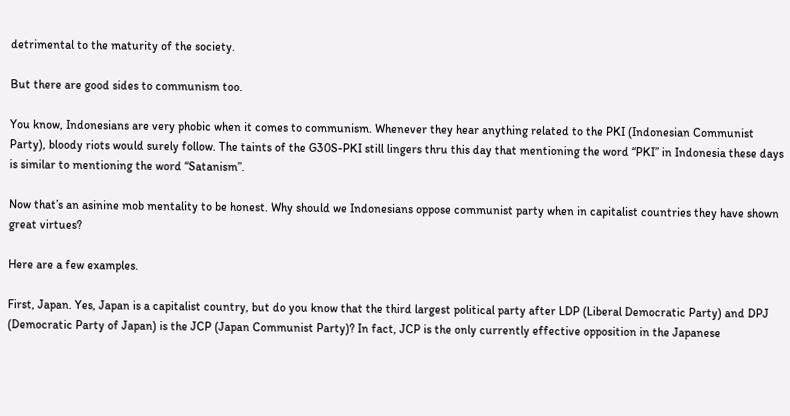detrimental to the maturity of the society.

But there are good sides to communism too.

You know, Indonesians are very phobic when it comes to communism. Whenever they hear anything related to the PKI (Indonesian Communist Party), bloody riots would surely follow. The taints of the G30S-PKI still lingers thru this day that mentioning the word “PKI” in Indonesia these days is similar to mentioning the word “Satanism”.

Now that’s an asinine mob mentality to be honest. Why should we Indonesians oppose communist party when in capitalist countries they have shown great virtues?

Here are a few examples.

First, Japan. Yes, Japan is a capitalist country, but do you know that the third largest political party after LDP (Liberal Democratic Party) and DPJ (Democratic Party of Japan) is the JCP (Japan Communist Party)? In fact, JCP is the only currently effective opposition in the Japanese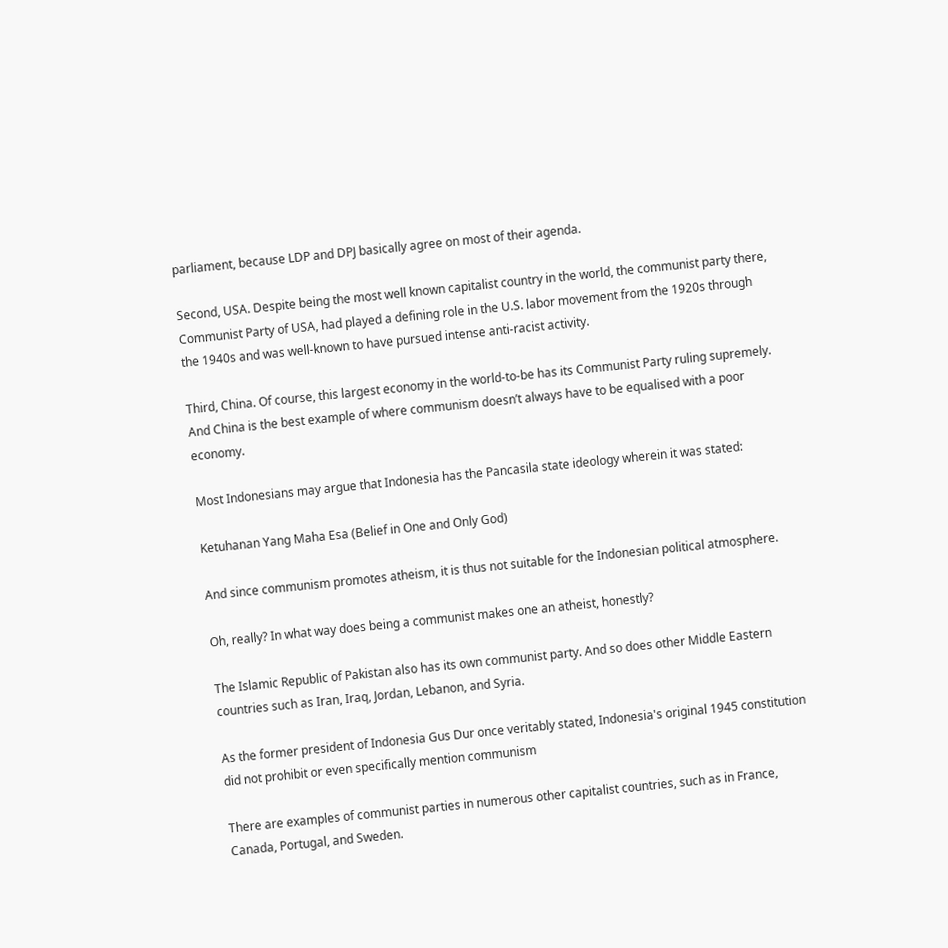parliament, because LDP and DPJ basically agree on most of their agenda.

Second, USA. Despite being the most well known capitalist country in the world, the communist party there, Communist Party of USA, had played a defining role in the U.S. labor movement from the 1920s through the 1940s and was well-known to have pursued intense anti-racist activity.

Third, China. Of course, this largest economy in the world-to-be has its Communist Party ruling supremely. And China is the best example of where communism doesn’t always have to be equalised with a poor economy.

Most Indonesians may argue that Indonesia has the Pancasila state ideology wherein it was stated:

Ketuhanan Yang Maha Esa (Belief in One and Only God)

And since communism promotes atheism, it is thus not suitable for the Indonesian political atmosphere.

Oh, really? In what way does being a communist makes one an atheist, honestly?

The Islamic Republic of Pakistan also has its own communist party. And so does other Middle Eastern countries such as Iran, Iraq, Jordan, Lebanon, and Syria.

As the former president of Indonesia Gus Dur once veritably stated, Indonesia's original 1945 constitution did not prohibit or even specifically mention communism

There are examples of communist parties in numerous other capitalist countries, such as in France, Canada, Portugal, and Sweden.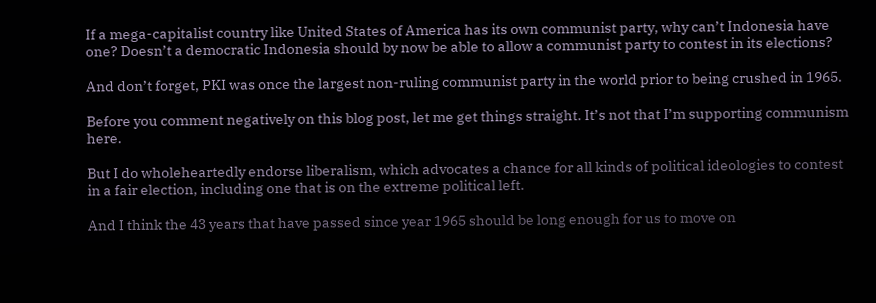If a mega-capitalist country like United States of America has its own communist party, why can’t Indonesia have one? Doesn’t a democratic Indonesia should by now be able to allow a communist party to contest in its elections?

And don’t forget, PKI was once the largest non-ruling communist party in the world prior to being crushed in 1965.

Before you comment negatively on this blog post, let me get things straight. It’s not that I’m supporting communism here.

But I do wholeheartedly endorse liberalism, which advocates a chance for all kinds of political ideologies to contest in a fair election, including one that is on the extreme political left.

And I think the 43 years that have passed since year 1965 should be long enough for us to move on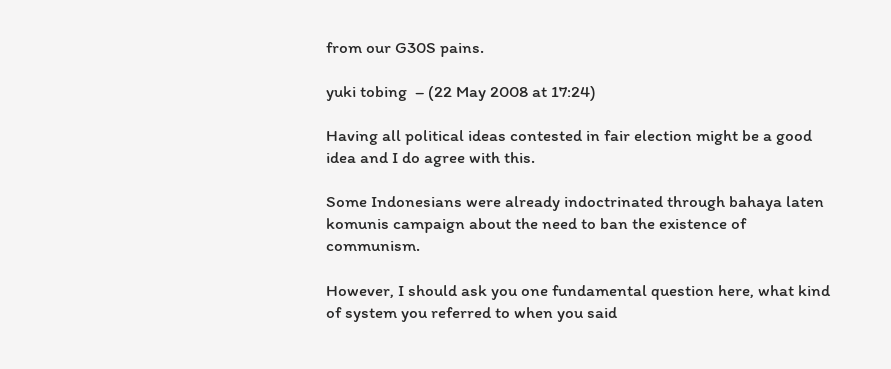from our G30S pains.

yuki tobing  – (22 May 2008 at 17:24)

Having all political ideas contested in fair election might be a good idea and I do agree with this.

Some Indonesians were already indoctrinated through bahaya laten komunis campaign about the need to ban the existence of communism.

However, I should ask you one fundamental question here, what kind of system you referred to when you said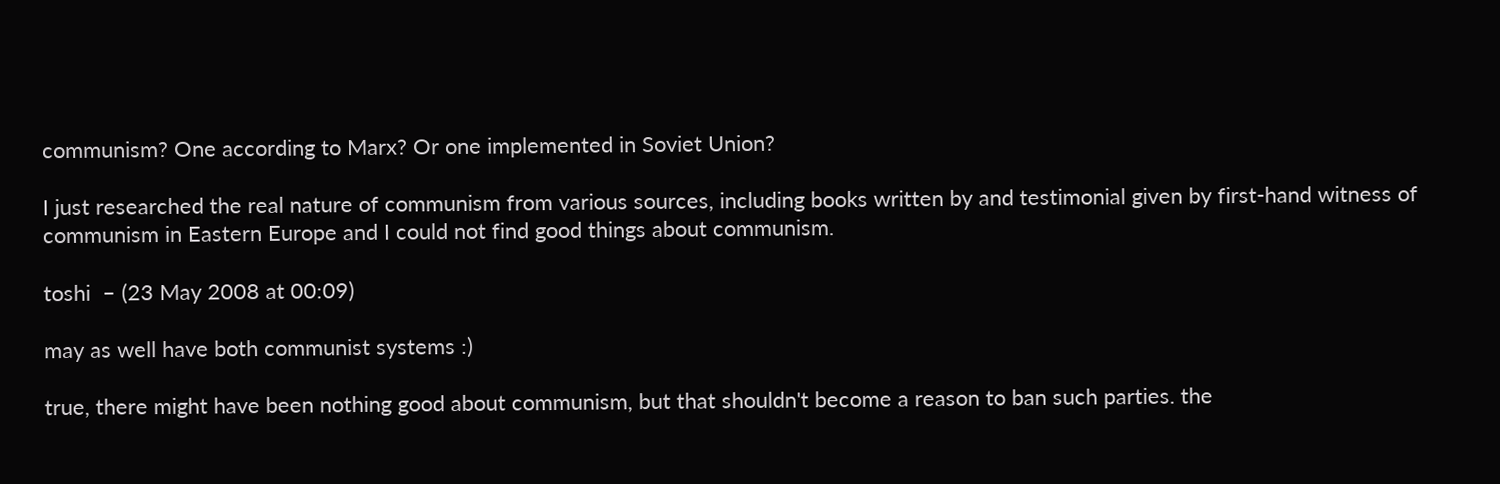communism? One according to Marx? Or one implemented in Soviet Union?

I just researched the real nature of communism from various sources, including books written by and testimonial given by first-hand witness of communism in Eastern Europe and I could not find good things about communism.

toshi  – (23 May 2008 at 00:09)

may as well have both communist systems :)

true, there might have been nothing good about communism, but that shouldn't become a reason to ban such parties. the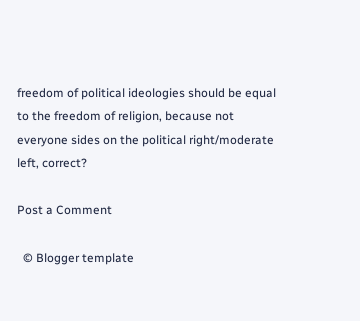freedom of political ideologies should be equal to the freedom of religion, because not everyone sides on the political right/moderate left, correct?

Post a Comment

  © Blogger template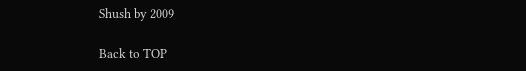Shush by 2009

Back to TOP